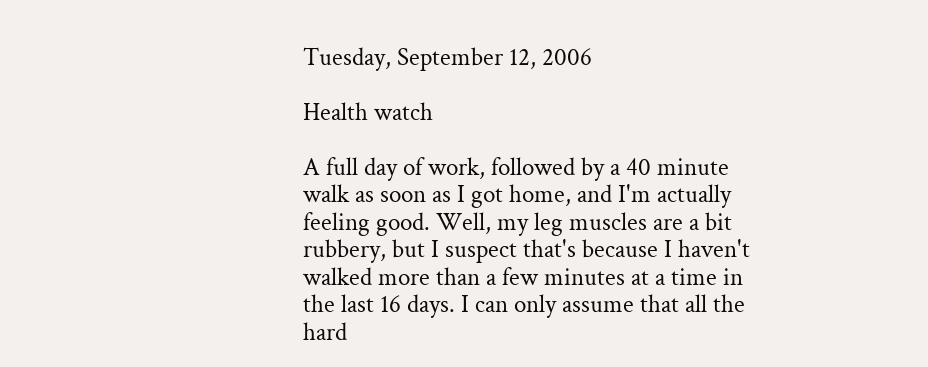Tuesday, September 12, 2006

Health watch

A full day of work, followed by a 40 minute walk as soon as I got home, and I'm actually feeling good. Well, my leg muscles are a bit rubbery, but I suspect that's because I haven't walked more than a few minutes at a time in the last 16 days. I can only assume that all the hard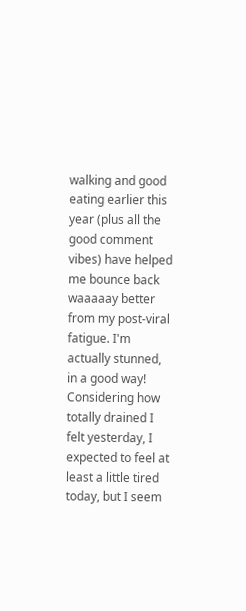walking and good eating earlier this year (plus all the good comment vibes) have helped me bounce back waaaaay better from my post-viral fatigue. I'm actually stunned, in a good way! Considering how totally drained I felt yesterday, I expected to feel at least a little tired today, but I seem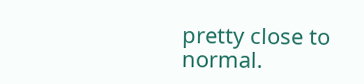pretty close to normal.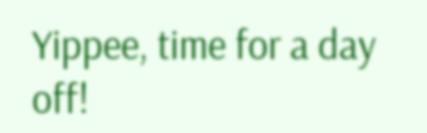Yippee, time for a day off!